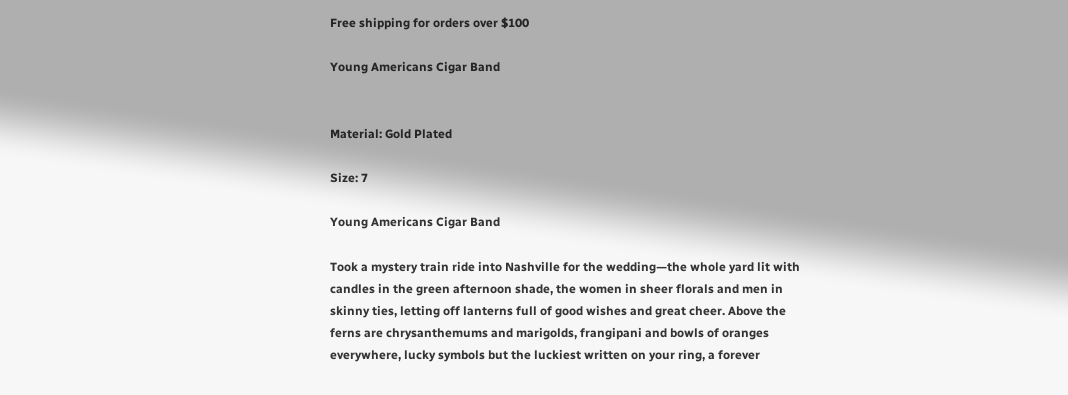Free shipping for orders over $100

Young Americans Cigar Band


Material: Gold Plated

Size: 7

Young Americans Cigar Band

Took a mystery train ride into Nashville for the wedding—the whole yard lit with candles in the green afternoon shade, the women in sheer florals and men in skinny ties, letting off lanterns full of good wishes and great cheer. Above the ferns are chrysanthemums and marigolds, frangipani and bowls of oranges everywhere, lucky symbols but the luckiest written on your ring, a forever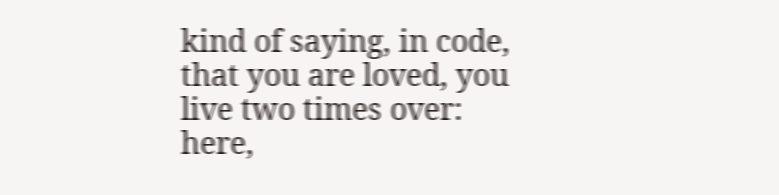kind of saying, in code, that you are loved, you live two times over: here,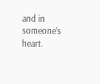and in someone’s heart.